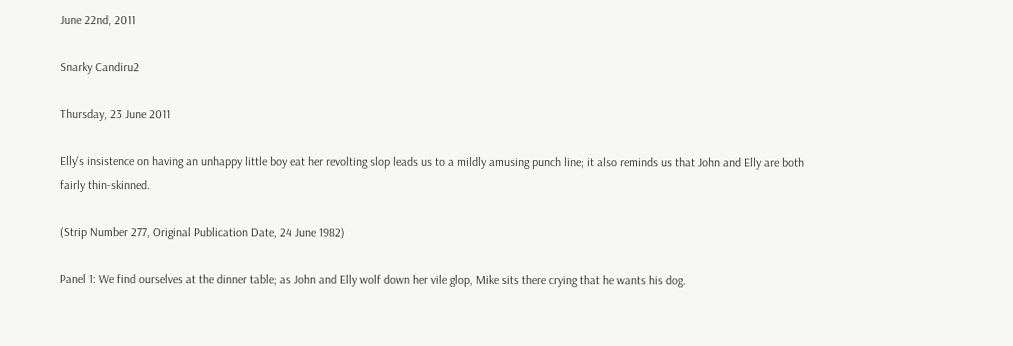June 22nd, 2011

Snarky Candiru2

Thursday, 23 June 2011

Elly's insistence on having an unhappy little boy eat her revolting slop leads us to a mildly amusing punch line; it also reminds us that John and Elly are both fairly thin-skinned.

(Strip Number 277, Original Publication Date, 24 June 1982)

Panel 1: We find ourselves at the dinner table; as John and Elly wolf down her vile glop, Mike sits there crying that he wants his dog.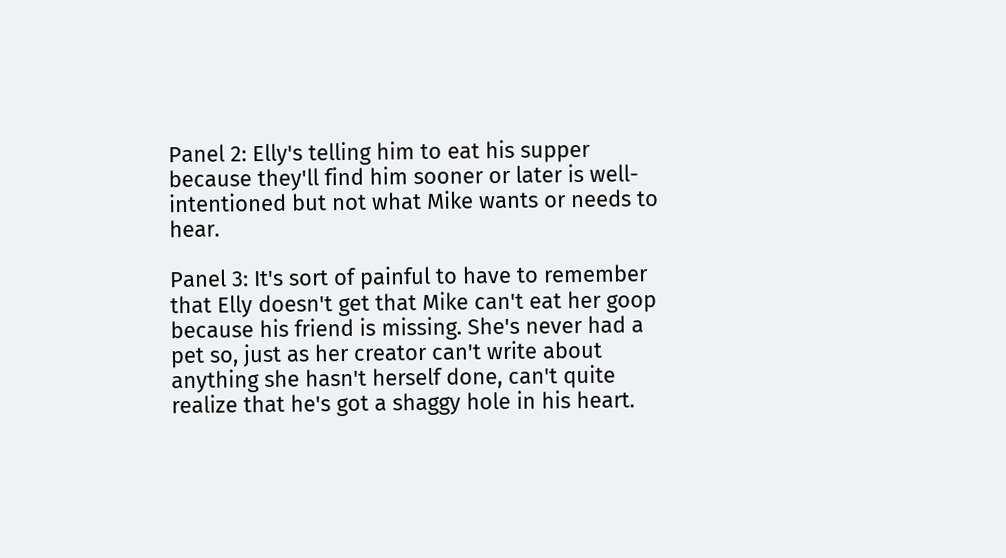Panel 2: Elly's telling him to eat his supper because they'll find him sooner or later is well-intentioned but not what Mike wants or needs to hear.

Panel 3: It's sort of painful to have to remember that Elly doesn't get that Mike can't eat her goop because his friend is missing. She's never had a pet so, just as her creator can't write about anything she hasn't herself done, can't quite realize that he's got a shaggy hole in his heart.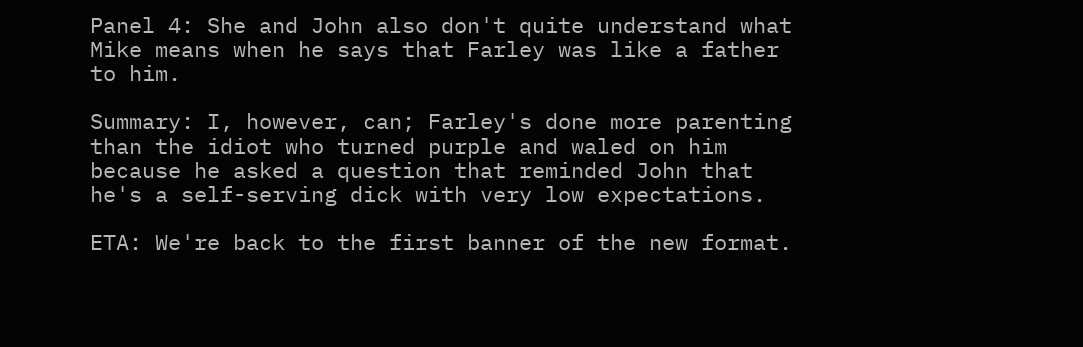Panel 4: She and John also don't quite understand what Mike means when he says that Farley was like a father to him.

Summary: I, however, can; Farley's done more parenting than the idiot who turned purple and waled on him because he asked a question that reminded John that he's a self-serving dick with very low expectations.

ETA: We're back to the first banner of the new format.